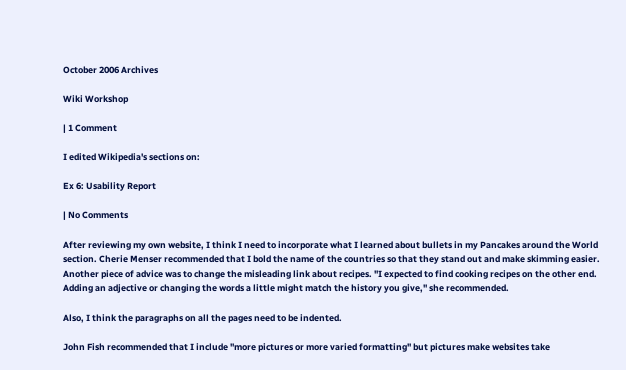October 2006 Archives

Wiki Workshop

| 1 Comment

I edited Wikipedia's sections on:

Ex 6: Usability Report

| No Comments

After reviewing my own website, I think I need to incorporate what I learned about bullets in my Pancakes around the World section. Cherie Menser recommended that I bold the name of the countries so that they stand out and make skimming easier. Another piece of advice was to change the misleading link about recipes. "I expected to find cooking recipes on the other end. Adding an adjective or changing the words a little might match the history you give," she recommended.

Also, I think the paragraphs on all the pages need to be indented.

John Fish recommended that I include "more pictures or more varied formatting" but pictures make websites take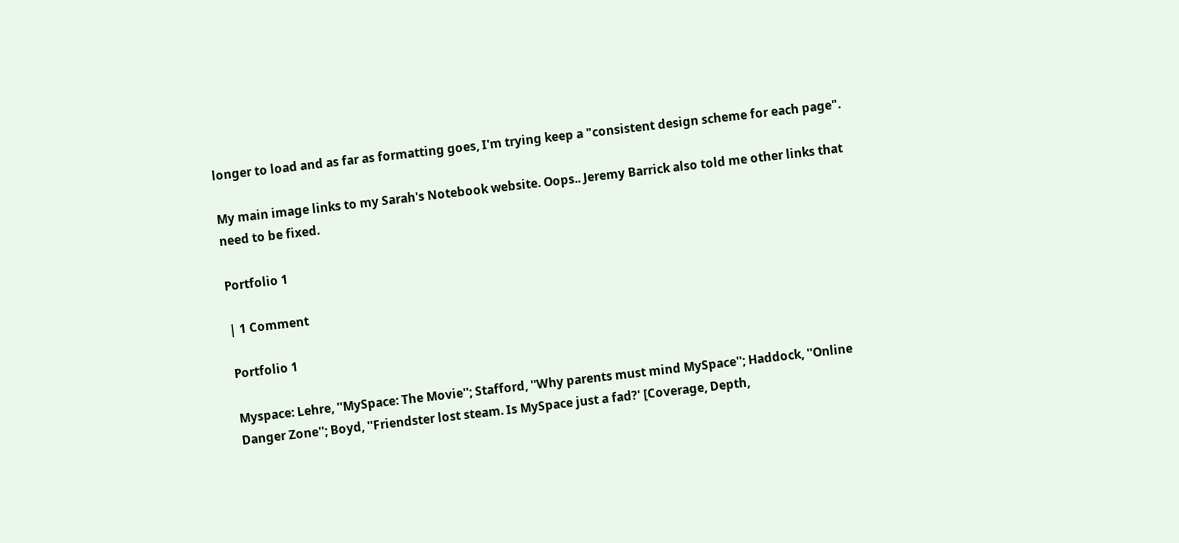longer to load and as far as formatting goes, I'm trying keep a "consistent design scheme for each page".

My main image links to my Sarah's Notebook website. Oops.. Jeremy Barrick also told me other links that need to be fixed.

Portfolio 1

| 1 Comment

Portfolio 1

Myspace: Lehre, ''MySpace: The Movie''; Stafford, ''Why parents must mind MySpace''; Haddock, ''Online Danger Zone''; Boyd, ''Friendster lost steam. Is MySpace just a fad?' [Coverage, Depth,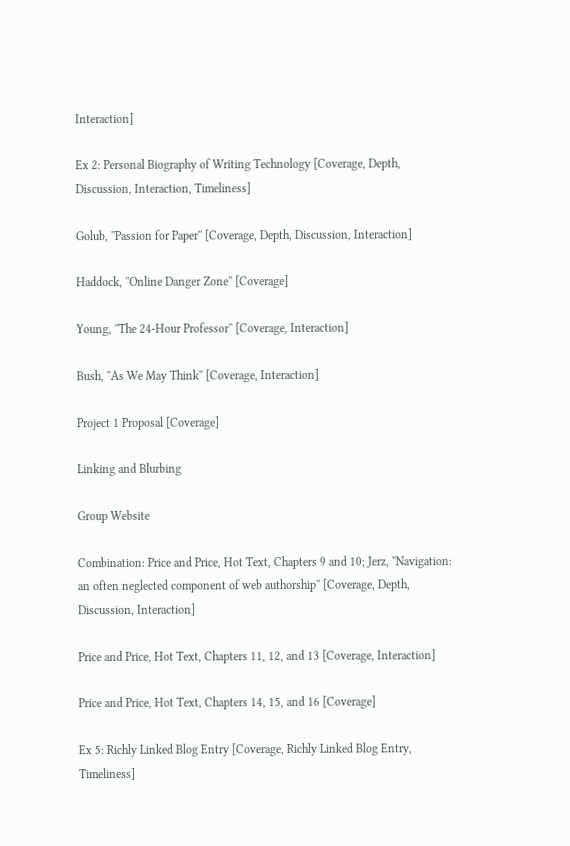Interaction]

Ex 2: Personal Biography of Writing Technology [Coverage, Depth, Discussion, Interaction, Timeliness]

Golub, ''Passion for Paper'' [Coverage, Depth, Discussion, Interaction]

Haddock, ''Online Danger Zone'' [Coverage]

Young, ''The 24-Hour Professor'' [Coverage, Interaction]

Bush, ''As We May Think'' [Coverage, Interaction]

Project 1 Proposal [Coverage]

Linking and Blurbing

Group Website

Combination: Price and Price, Hot Text, Chapters 9 and 10; Jerz, ''Navigation: an often neglected component of web authorship'' [Coverage, Depth, Discussion, Interaction]

Price and Price, Hot Text, Chapters 11, 12, and 13 [Coverage, Interaction]

Price and Price, Hot Text, Chapters 14, 15, and 16 [Coverage]

Ex 5: Richly Linked Blog Entry [Coverage, Richly Linked Blog Entry, Timeliness]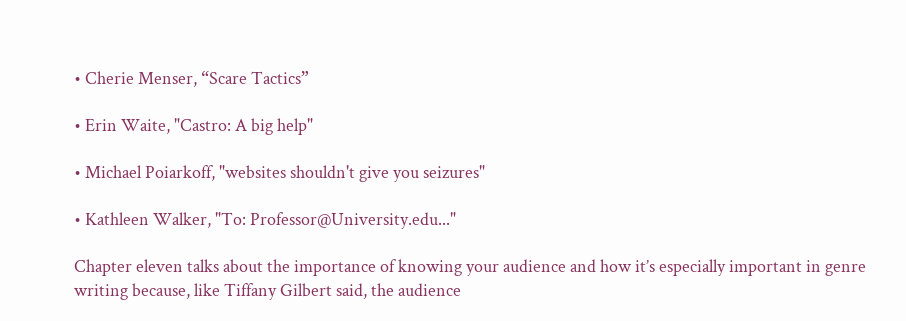• Cherie Menser, “Scare Tactics”

• Erin Waite, "Castro: A big help"

• Michael Poiarkoff, "websites shouldn't give you seizures"

• Kathleen Walker, "To: Professor@University.edu..."

Chapter eleven talks about the importance of knowing your audience and how it’s especially important in genre writing because, like Tiffany Gilbert said, the audience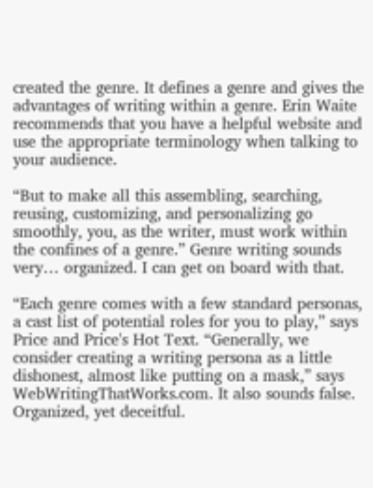created the genre. It defines a genre and gives the advantages of writing within a genre. Erin Waite recommends that you have a helpful website and use the appropriate terminology when talking to your audience.

“But to make all this assembling, searching, reusing, customizing, and personalizing go smoothly, you, as the writer, must work within the confines of a genre.” Genre writing sounds very… organized. I can get on board with that.

“Each genre comes with a few standard personas, a cast list of potential roles for you to play,” says Price and Price's Hot Text. “Generally, we consider creating a writing persona as a little dishonest, almost like putting on a mask,” says WebWritingThatWorks.com. It also sounds false. Organized, yet deceitful.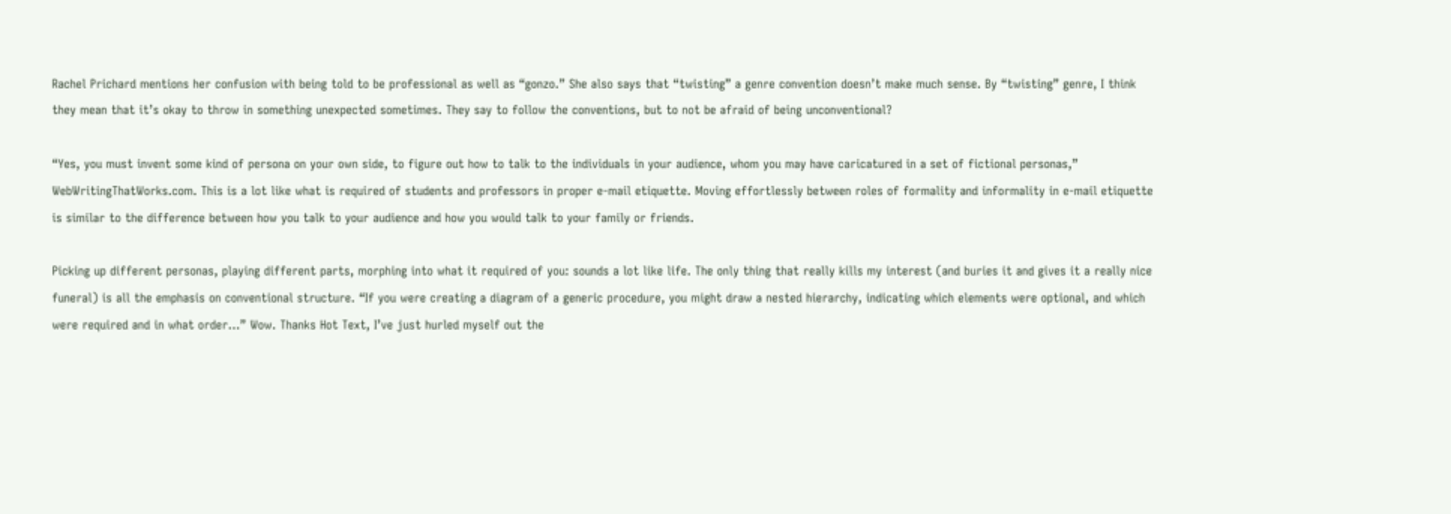Rachel Prichard mentions her confusion with being told to be professional as well as “gonzo.” She also says that “twisting” a genre convention doesn’t make much sense. By “twisting” genre, I think they mean that it’s okay to throw in something unexpected sometimes. They say to follow the conventions, but to not be afraid of being unconventional?

“Yes, you must invent some kind of persona on your own side, to figure out how to talk to the individuals in your audience, whom you may have caricatured in a set of fictional personas,” WebWritingThatWorks.com. This is a lot like what is required of students and professors in proper e-mail etiquette. Moving effortlessly between roles of formality and informality in e-mail etiquette is similar to the difference between how you talk to your audience and how you would talk to your family or friends.

Picking up different personas, playing different parts, morphing into what it required of you: sounds a lot like life. The only thing that really kills my interest (and buries it and gives it a really nice funeral) is all the emphasis on conventional structure. “If you were creating a diagram of a generic procedure, you might draw a nested hierarchy, indicating which elements were optional, and which were required and in what order…” Wow. Thanks Hot Text, I’ve just hurled myself out the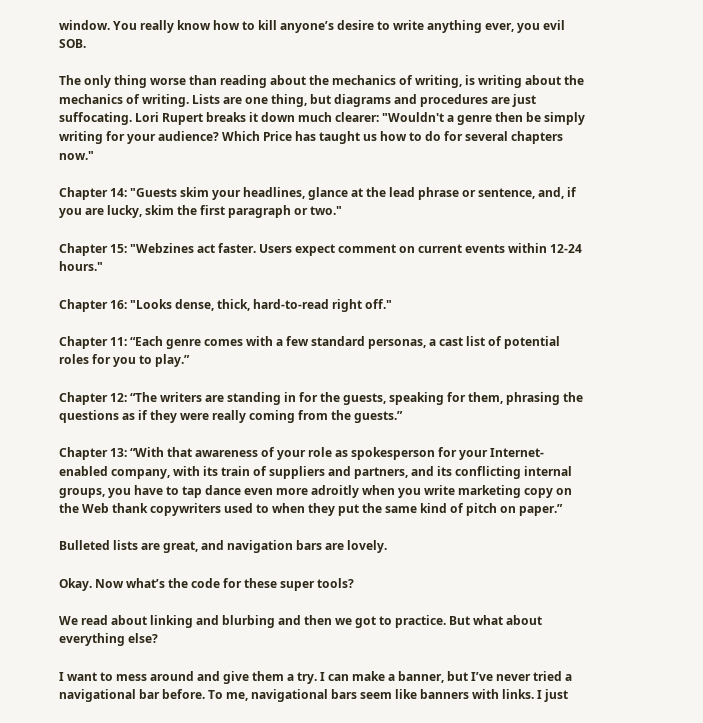window. You really know how to kill anyone’s desire to write anything ever, you evil SOB.

The only thing worse than reading about the mechanics of writing, is writing about the mechanics of writing. Lists are one thing, but diagrams and procedures are just suffocating. Lori Rupert breaks it down much clearer: "Wouldn't a genre then be simply writing for your audience? Which Price has taught us how to do for several chapters now."

Chapter 14: "Guests skim your headlines, glance at the lead phrase or sentence, and, if you are lucky, skim the first paragraph or two."

Chapter 15: "Webzines act faster. Users expect comment on current events within 12-24 hours."

Chapter 16: "Looks dense, thick, hard-to-read right off."

Chapter 11: “Each genre comes with a few standard personas, a cast list of potential roles for you to play.”

Chapter 12: “The writers are standing in for the guests, speaking for them, phrasing the questions as if they were really coming from the guests.”

Chapter 13: “With that awareness of your role as spokesperson for your Internet-enabled company, with its train of suppliers and partners, and its conflicting internal groups, you have to tap dance even more adroitly when you write marketing copy on the Web thank copywriters used to when they put the same kind of pitch on paper.”

Bulleted lists are great, and navigation bars are lovely.

Okay. Now what’s the code for these super tools?

We read about linking and blurbing and then we got to practice. But what about everything else?

I want to mess around and give them a try. I can make a banner, but I’ve never tried a navigational bar before. To me, navigational bars seem like banners with links. I just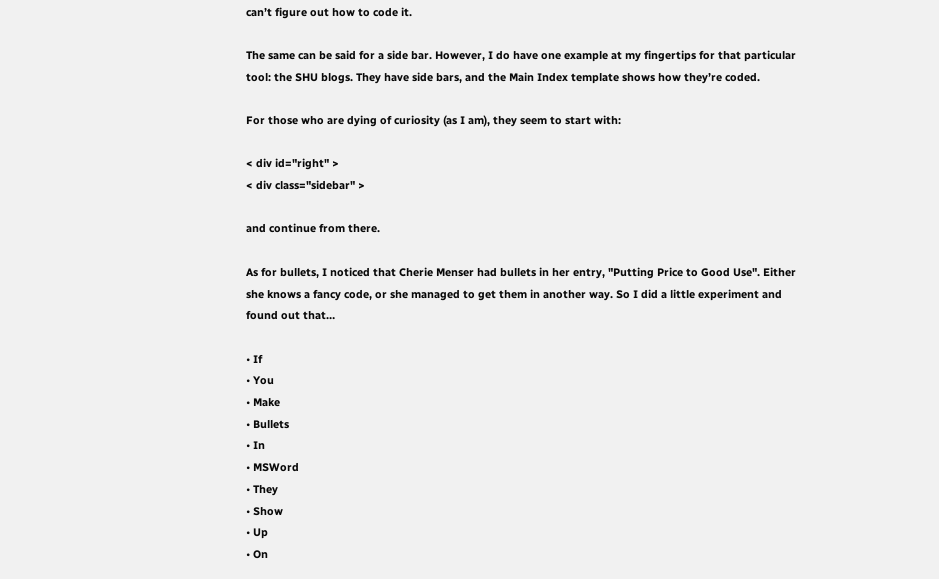can’t figure out how to code it.

The same can be said for a side bar. However, I do have one example at my fingertips for that particular tool: the SHU blogs. They have side bars, and the Main Index template shows how they’re coded.

For those who are dying of curiosity (as I am), they seem to start with:

< div id="right" >
< div class="sidebar" >

and continue from there.

As for bullets, I noticed that Cherie Menser had bullets in her entry, "Putting Price to Good Use". Either she knows a fancy code, or she managed to get them in another way. So I did a little experiment and found out that…

• If
• You
• Make
• Bullets
• In
• MSWord
• They
• Show
• Up
• On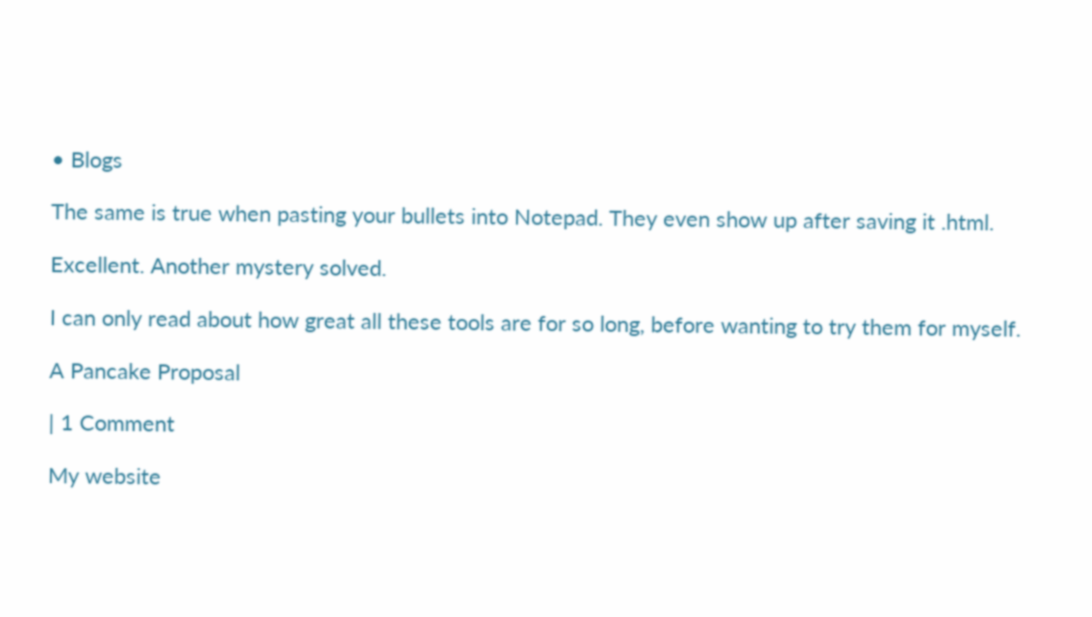• Blogs

The same is true when pasting your bullets into Notepad. They even show up after saving it .html.

Excellent. Another mystery solved.

I can only read about how great all these tools are for so long, before wanting to try them for myself.

A Pancake Proposal

| 1 Comment

My website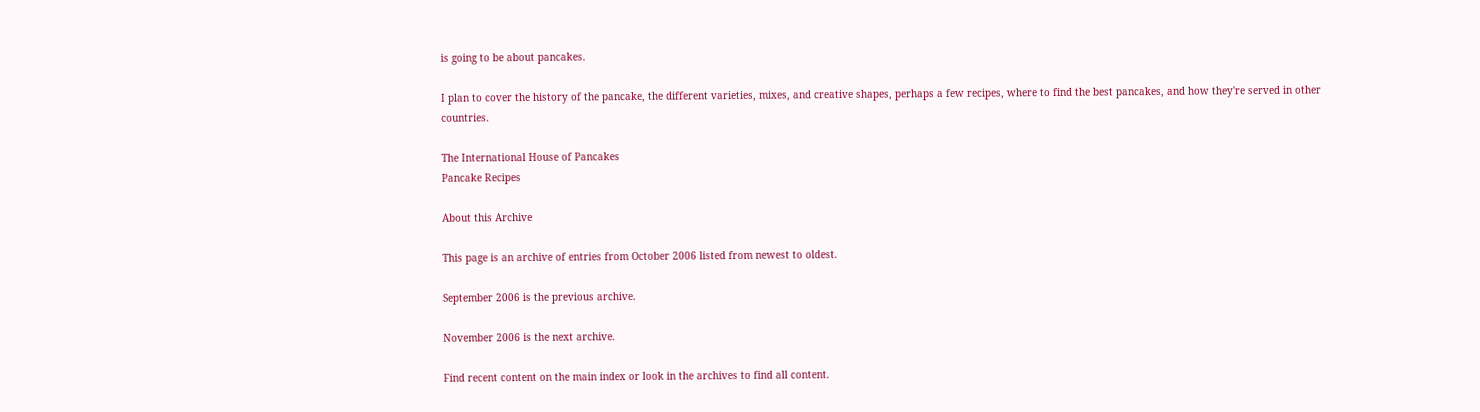is going to be about pancakes.

I plan to cover the history of the pancake, the different varieties, mixes, and creative shapes, perhaps a few recipes, where to find the best pancakes, and how they're served in other countries.

The International House of Pancakes
Pancake Recipes

About this Archive

This page is an archive of entries from October 2006 listed from newest to oldest.

September 2006 is the previous archive.

November 2006 is the next archive.

Find recent content on the main index or look in the archives to find all content.